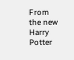From the new Harry Potter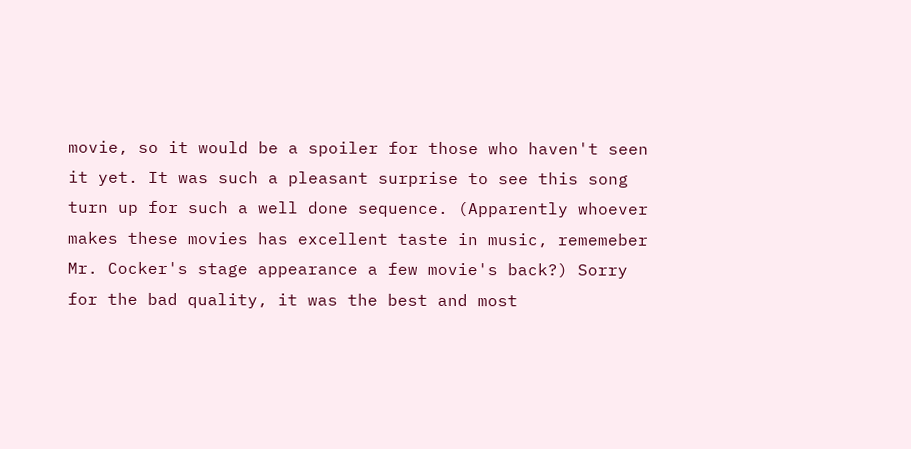movie, so it would be a spoiler for those who haven't seen it yet. It was such a pleasant surprise to see this song turn up for such a well done sequence. (Apparently whoever makes these movies has excellent taste in music, rememeber Mr. Cocker's stage appearance a few movie's back?) Sorry for the bad quality, it was the best and most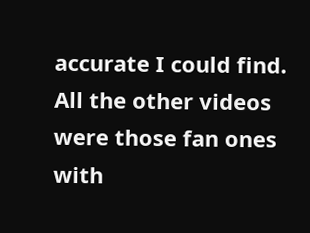accurate I could find. All the other videos were those fan ones with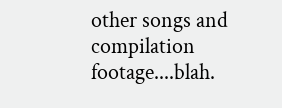other songs and compilation footage....blah.